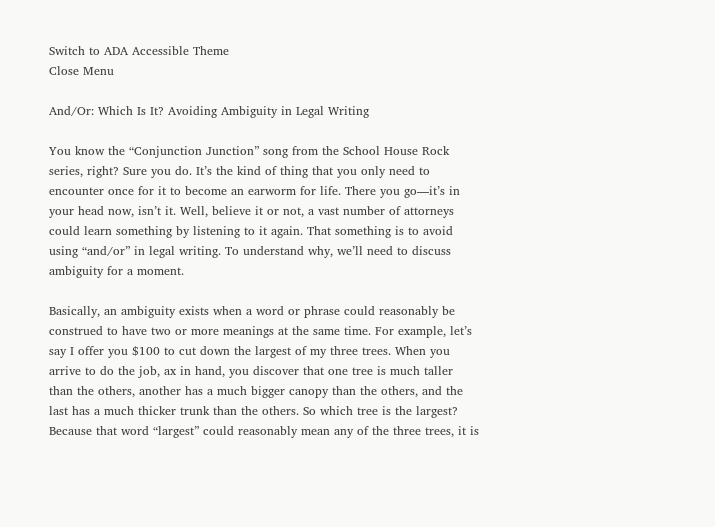Switch to ADA Accessible Theme
Close Menu

And/Or: Which Is It? Avoiding Ambiguity in Legal Writing

You know the “Conjunction Junction” song from the School House Rock series, right? Sure you do. It’s the kind of thing that you only need to encounter once for it to become an earworm for life. There you go—it’s in your head now, isn’t it. Well, believe it or not, a vast number of attorneys could learn something by listening to it again. That something is to avoid using “and/or” in legal writing. To understand why, we’ll need to discuss ambiguity for a moment.

Basically, an ambiguity exists when a word or phrase could reasonably be construed to have two or more meanings at the same time. For example, let’s say I offer you $100 to cut down the largest of my three trees. When you arrive to do the job, ax in hand, you discover that one tree is much taller than the others, another has a much bigger canopy than the others, and the last has a much thicker trunk than the others. So which tree is the largest? Because that word “largest” could reasonably mean any of the three trees, it is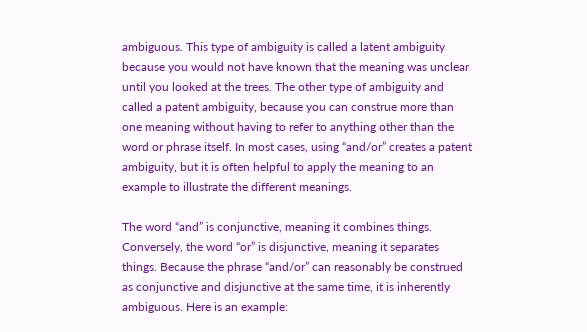ambiguous. This type of ambiguity is called a latent ambiguity because you would not have known that the meaning was unclear until you looked at the trees. The other type of ambiguity and called a patent ambiguity, because you can construe more than one meaning without having to refer to anything other than the word or phrase itself. In most cases, using “and/or” creates a patent ambiguity, but it is often helpful to apply the meaning to an example to illustrate the different meanings.

The word “and” is conjunctive, meaning it combines things. Conversely, the word “or” is disjunctive, meaning it separates things. Because the phrase “and/or” can reasonably be construed as conjunctive and disjunctive at the same time, it is inherently ambiguous. Here is an example: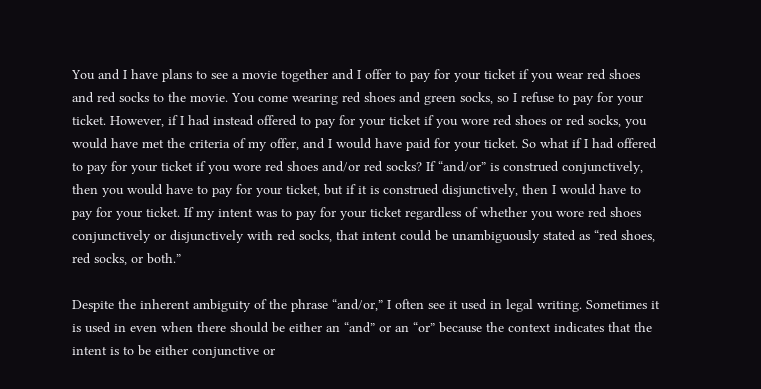You and I have plans to see a movie together and I offer to pay for your ticket if you wear red shoes and red socks to the movie. You come wearing red shoes and green socks, so I refuse to pay for your ticket. However, if I had instead offered to pay for your ticket if you wore red shoes or red socks, you would have met the criteria of my offer, and I would have paid for your ticket. So what if I had offered to pay for your ticket if you wore red shoes and/or red socks? If “and/or” is construed conjunctively, then you would have to pay for your ticket, but if it is construed disjunctively, then I would have to pay for your ticket. If my intent was to pay for your ticket regardless of whether you wore red shoes conjunctively or disjunctively with red socks, that intent could be unambiguously stated as “red shoes, red socks, or both.”

Despite the inherent ambiguity of the phrase “and/or,” I often see it used in legal writing. Sometimes it is used in even when there should be either an “and” or an “or” because the context indicates that the intent is to be either conjunctive or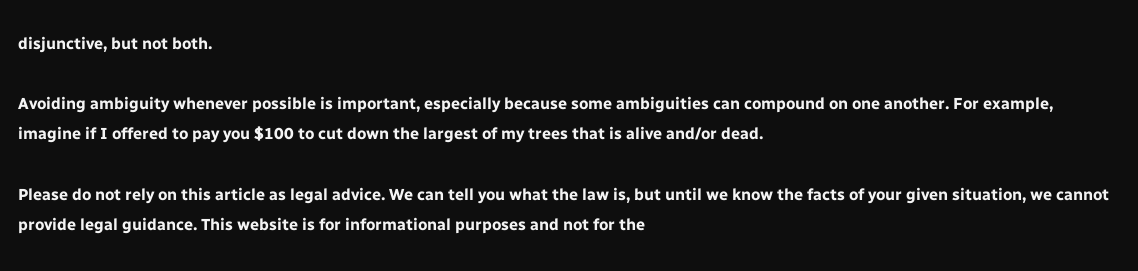disjunctive, but not both.

Avoiding ambiguity whenever possible is important, especially because some ambiguities can compound on one another. For example, imagine if I offered to pay you $100 to cut down the largest of my trees that is alive and/or dead.

Please do not rely on this article as legal advice. We can tell you what the law is, but until we know the facts of your given situation, we cannot provide legal guidance. This website is for informational purposes and not for the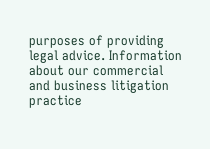purposes of providing legal advice. Information about our commercial and business litigation practice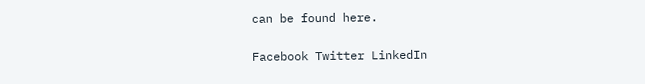can be found here.

Facebook Twitter LinkedIn